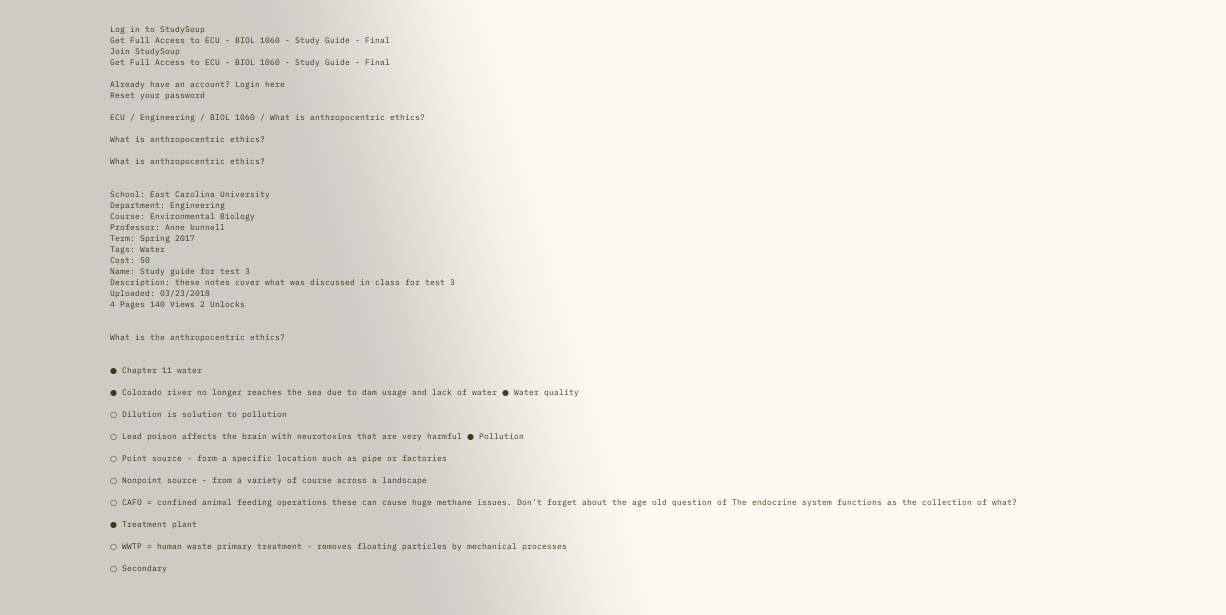Log in to StudySoup
Get Full Access to ECU - BIOL 1060 - Study Guide - Final
Join StudySoup
Get Full Access to ECU - BIOL 1060 - Study Guide - Final

Already have an account? Login here
Reset your password

ECU / Engineering / BIOL 1060 / What is anthropocentric ethics?

What is anthropocentric ethics?

What is anthropocentric ethics?


School: East Carolina University
Department: Engineering
Course: Environmental Biology
Professor: Anne bunnell
Term: Spring 2017
Tags: Water
Cost: 50
Name: Study guide for test 3
Description: these notes cover what was discussed in class for test 3
Uploaded: 03/23/2018
4 Pages 140 Views 2 Unlocks


What is the anthropocentric ethics?


● Chapter 11 water

● Colorado river no longer reaches the sea due to dam usage and lack of water ● Water quality

○ Dilution is solution to pollution

○ Lead poison affects the brain with neurotoxins that are very harmful ● Pollution

○ Point source - form a specific location such as pipe or factories

○ Nonpoint source - from a variety of course across a landscape

○ CAFO = confined animal feeding operations these can cause huge methane issues. Don't forget about the age old question of The endocrine system functions as the collection of what?

● Treatment plant

○ WWTP = human waste primary treatment - removes floating particles by mechanical processes

○ Secondary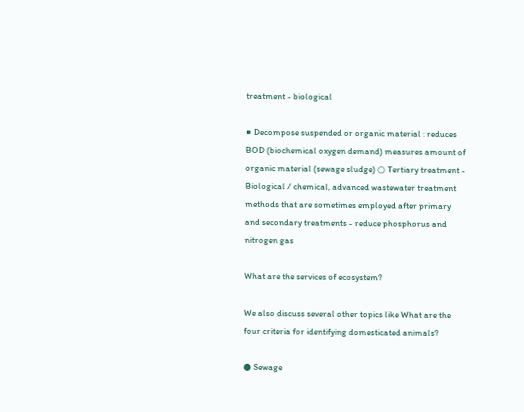treatment - biological

■ Decompose suspended or organic material : reduces BOD (biochemical oxygen demand) measures amount of organic material (sewage sludge) ○ Tertiary treatment - Biological / chemical, advanced wastewater treatment methods that are sometimes employed after primary and secondary treatments - reduce phosphorus and nitrogen gas

What are the services of ecosystem?

We also discuss several other topics like What are the four criteria for identifying domesticated animals?

● Sewage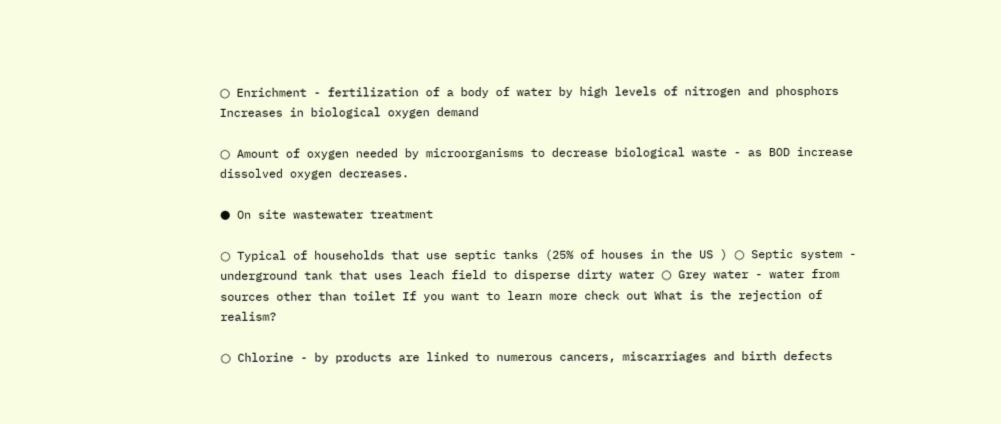○ Enrichment - fertilization of a body of water by high levels of nitrogen and phosphors Increases in biological oxygen demand

○ Amount of oxygen needed by microorganisms to decrease biological waste - as BOD increase dissolved oxygen decreases.

● On site wastewater treatment

○ Typical of households that use septic tanks (25% of houses in the US ) ○ Septic system - underground tank that uses leach field to disperse dirty water ○ Grey water - water from sources other than toilet If you want to learn more check out What is the rejection of realism?

○ Chlorine - by products are linked to numerous cancers, miscarriages and birth defects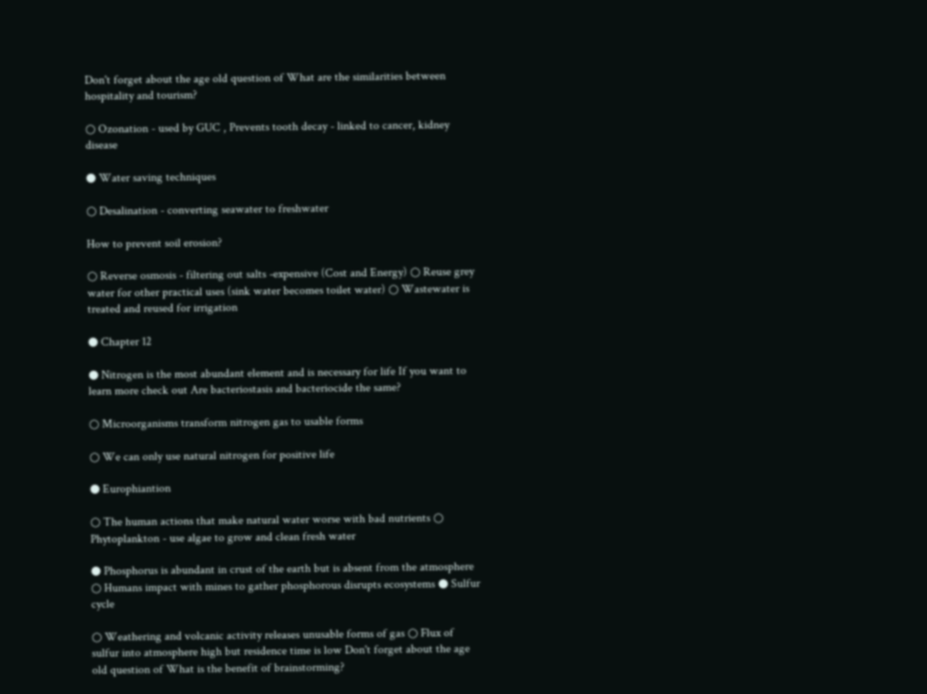Don't forget about the age old question of What are the similarities between hospitality and tourism?

○ Ozonation - used by GUC , Prevents tooth decay - linked to cancer, kidney disease

● Water saving techniques

○ Desalination - converting seawater to freshwater

How to prevent soil erosion?

○ Reverse osmosis - filtering out salts -expensive (Cost and Energy) ○ Reuse grey water for other practical uses (sink water becomes toilet water) ○ Wastewater is treated and reused for irrigation

● Chapter 12

● Nitrogen is the most abundant element and is necessary for life If you want to learn more check out Are bacteriostasis and bacteriocide the same?

○ Microorganisms transform nitrogen gas to usable forms

○ We can only use natural nitrogen for positive life

● Europhiantion

○ The human actions that make natural water worse with bad nutrients ○ Phytoplankton - use algae to grow and clean fresh water

● Phosphorus is abundant in crust of the earth but is absent from the atmosphere ○ Humans impact with mines to gather phosphorous disrupts ecosystems ● Sulfur cycle

○ Weathering and volcanic activity releases unusable forms of gas ○ Flux of sulfur into atmosphere high but residence time is low Don't forget about the age old question of What is the benefit of brainstorming?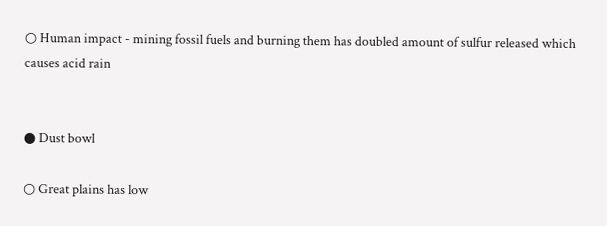○ Human impact - mining fossil fuels and burning them has doubled amount of sulfur released which causes acid rain


● Dust bowl

○ Great plains has low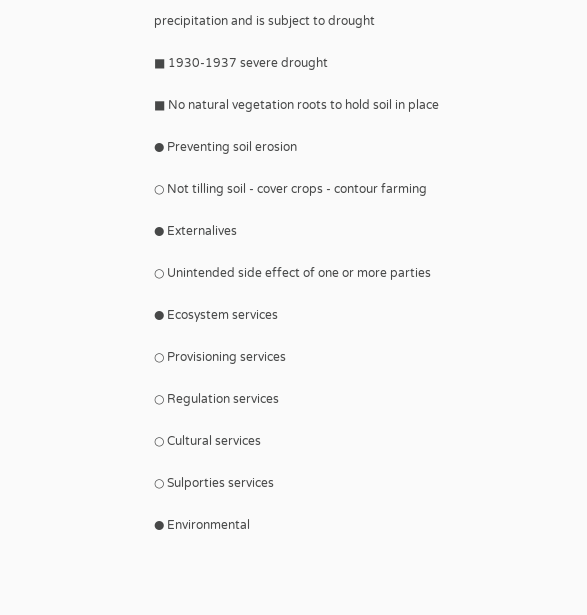precipitation and is subject to drought

■ 1930-1937 severe drought

■ No natural vegetation roots to hold soil in place

● Preventing soil erosion

○ Not tilling soil - cover crops - contour farming

● Externalives

○ Unintended side effect of one or more parties

● Ecosystem services

○ Provisioning services

○ Regulation services

○ Cultural services

○ Sulporties services

● Environmental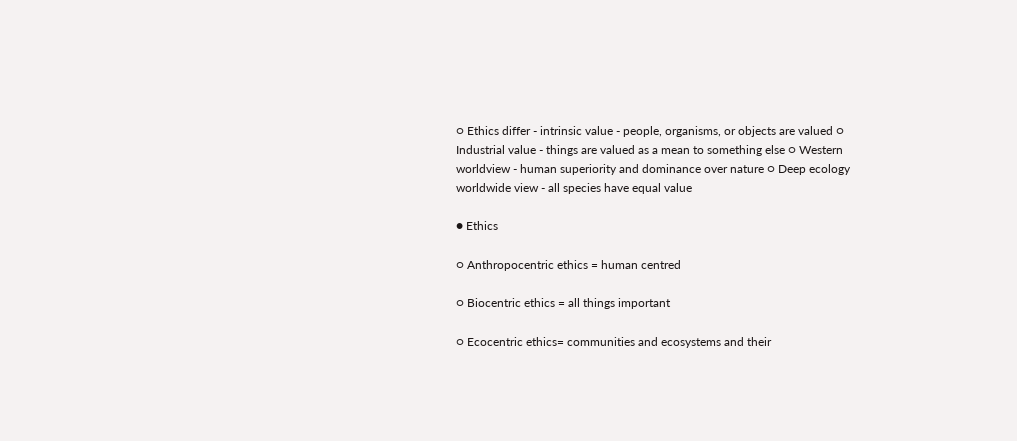○ Ethics differ - intrinsic value - people, organisms, or objects are valued ○ Industrial value - things are valued as a mean to something else ○ Western worldview - human superiority and dominance over nature ○ Deep ecology worldwide view - all species have equal value

● Ethics

○ Anthropocentric ethics = human centred

○ Biocentric ethics = all things important

○ Ecocentric ethics= communities and ecosystems and their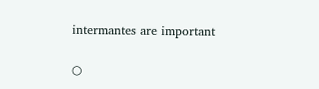intermantes are important

○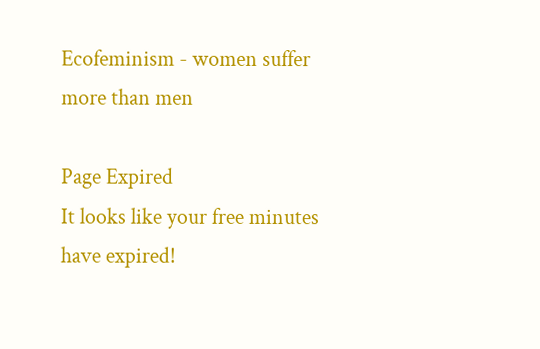Ecofeminism - women suffer more than men

Page Expired
It looks like your free minutes have expired!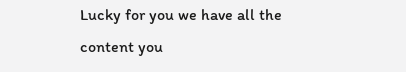Lucky for you we have all the content you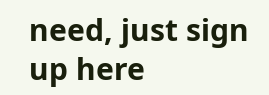need, just sign up here